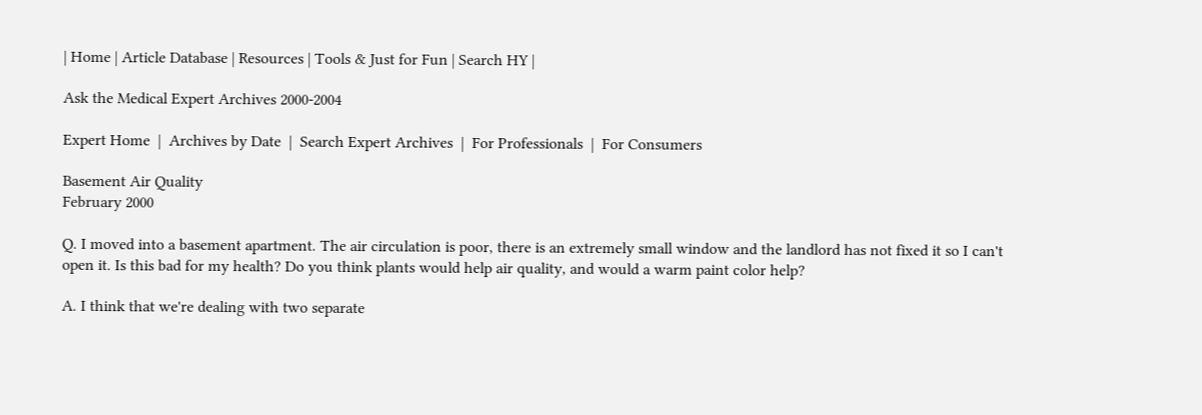| Home | Article Database | Resources | Tools & Just for Fun | Search HY |

Ask the Medical Expert Archives 2000-2004

Expert Home  |  Archives by Date  |  Search Expert Archives  |  For Professionals  |  For Consumers

Basement Air Quality
February 2000

Q. I moved into a basement apartment. The air circulation is poor, there is an extremely small window and the landlord has not fixed it so I can't open it. Is this bad for my health? Do you think plants would help air quality, and would a warm paint color help?

A. I think that we're dealing with two separate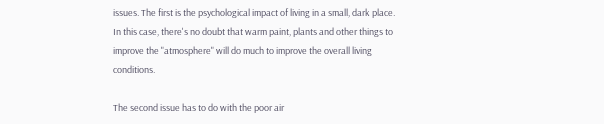issues. The first is the psychological impact of living in a small, dark place. In this case, there's no doubt that warm paint, plants and other things to improve the "atmosphere" will do much to improve the overall living conditions.

The second issue has to do with the poor air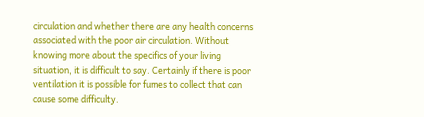circulation and whether there are any health concerns associated with the poor air circulation. Without knowing more about the specifics of your living situation, it is difficult to say. Certainly if there is poor ventilation it is possible for fumes to collect that can cause some difficulty.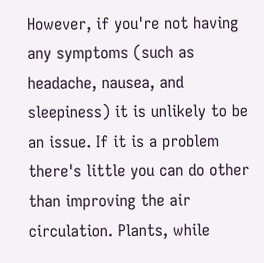However, if you're not having any symptoms (such as headache, nausea, and sleepiness) it is unlikely to be an issue. If it is a problem there's little you can do other than improving the air circulation. Plants, while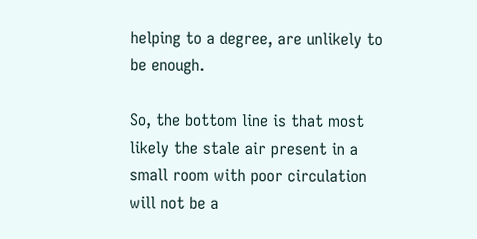helping to a degree, are unlikely to be enough.

So, the bottom line is that most likely the stale air present in a small room with poor circulation will not be a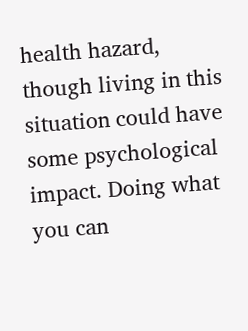health hazard, though living in this situation could have some psychological impact. Doing what you can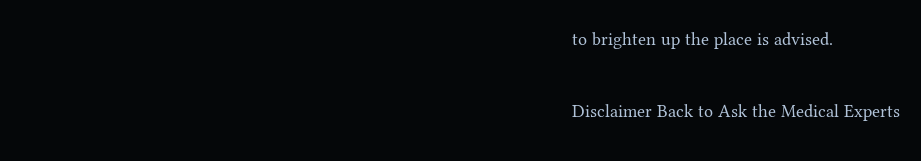to brighten up the place is advised.

Disclaimer Back to Ask the Medical Experts